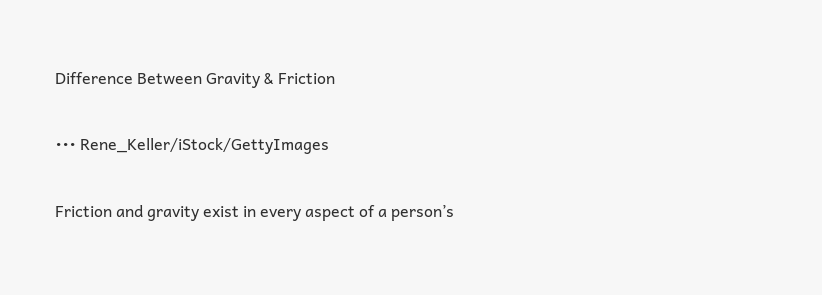Difference Between Gravity & Friction

••• Rene_Keller/iStock/GettyImages

Friction and gravity exist in every aspect of a person’s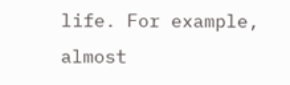life. For example, almost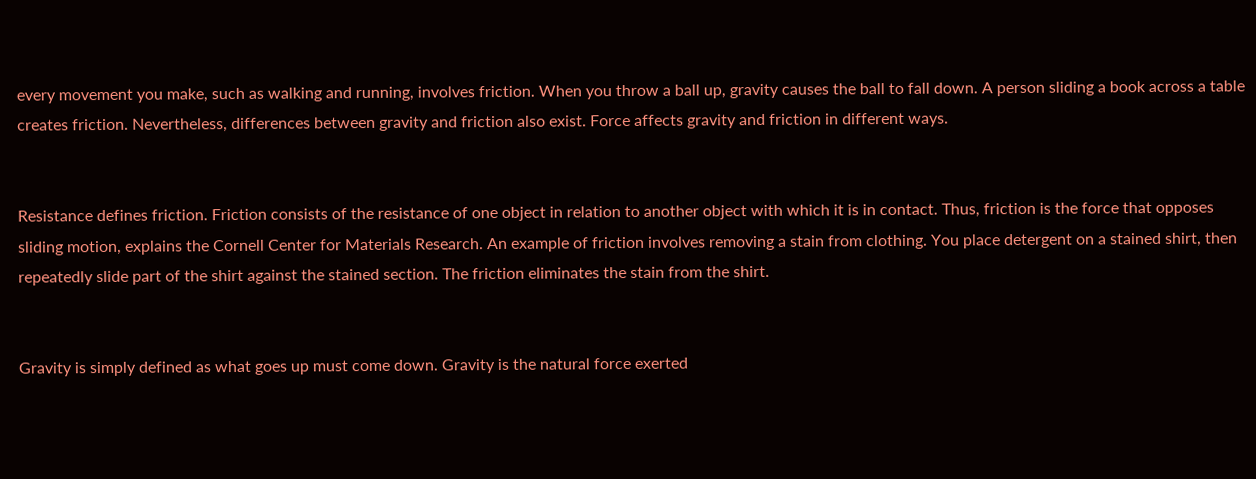every movement you make, such as walking and running, involves friction. When you throw a ball up, gravity causes the ball to fall down. A person sliding a book across a table creates friction. Nevertheless, differences between gravity and friction also exist. Force affects gravity and friction in different ways.


Resistance defines friction. Friction consists of the resistance of one object in relation to another object with which it is in contact. Thus, friction is the force that opposes sliding motion, explains the Cornell Center for Materials Research. An example of friction involves removing a stain from clothing. You place detergent on a stained shirt, then repeatedly slide part of the shirt against the stained section. The friction eliminates the stain from the shirt.


Gravity is simply defined as what goes up must come down. Gravity is the natural force exerted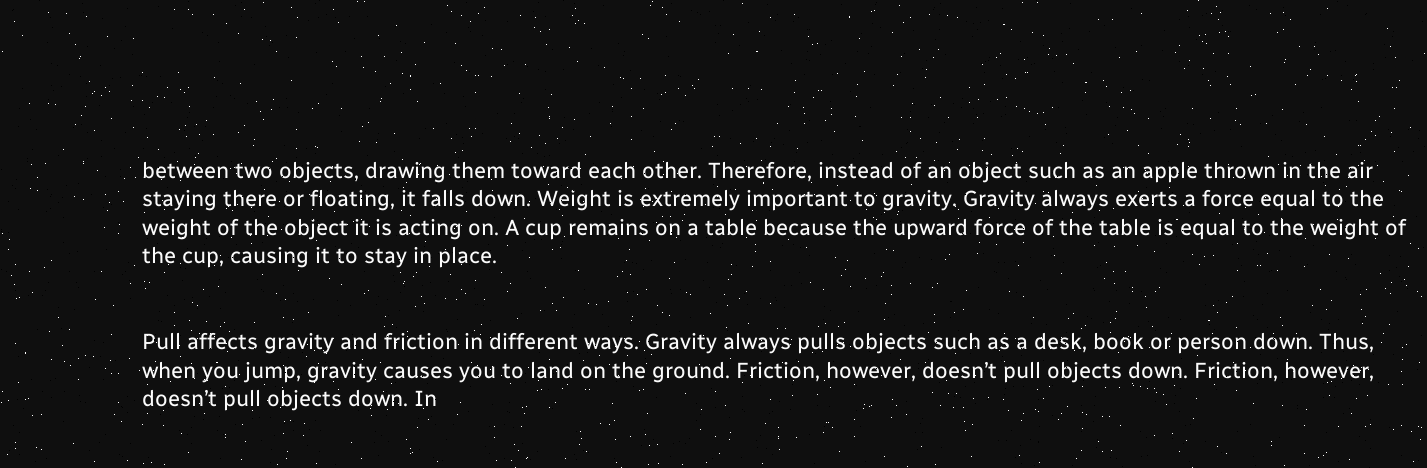between two objects, drawing them toward each other. Therefore, instead of an object such as an apple thrown in the air staying there or floating, it falls down. Weight is extremely important to gravity. Gravity always exerts a force equal to the weight of the object it is acting on. A cup remains on a table because the upward force of the table is equal to the weight of the cup, causing it to stay in place.


Pull affects gravity and friction in different ways. Gravity always pulls objects such as a desk, book or person down. Thus, when you jump, gravity causes you to land on the ground. Friction, however, doesn’t pull objects down. Friction, however, doesn’t pull objects down. In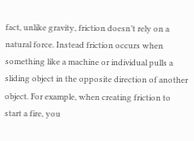fact, unlike gravity, friction doesn’t rely on a natural force. Instead friction occurs when something like a machine or individual pulls a sliding object in the opposite direction of another object. For example, when creating friction to start a fire, you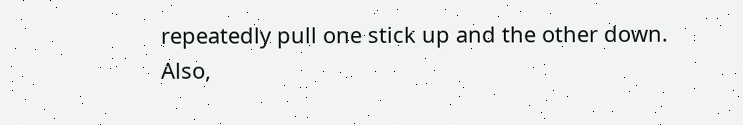repeatedly pull one stick up and the other down. Also,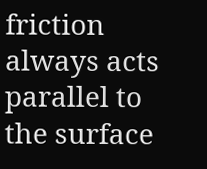friction always acts parallel to the surface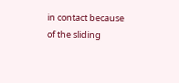in contact because of the sliding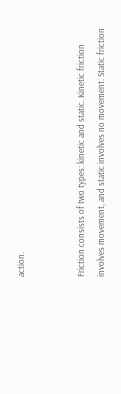action.


Friction consists of two types: kinetic and static. Kinetic friction involves movement, and static involves no movement. Static friction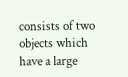consists of two objects which have a large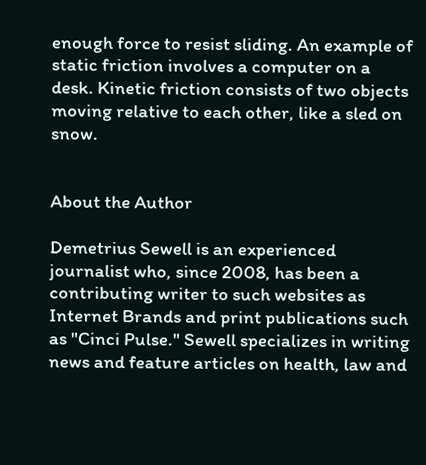enough force to resist sliding. An example of static friction involves a computer on a desk. Kinetic friction consists of two objects moving relative to each other, like a sled on snow.


About the Author

Demetrius Sewell is an experienced journalist who, since 2008, has been a contributing writer to such websites as Internet Brands and print publications such as "Cinci Pulse." Sewell specializes in writing news and feature articles on health, law and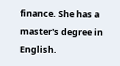finance. She has a master's degree in English.